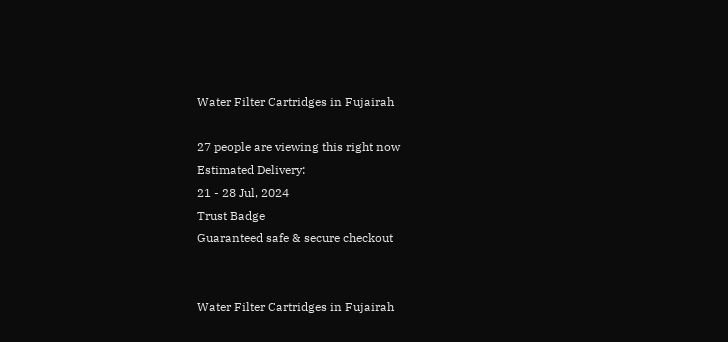Water Filter Cartridges in Fujairah

27 people are viewing this right now
Estimated Delivery:
21 - 28 Jul, 2024
Trust Badge
Guaranteed safe & secure checkout


Water Filter Cartridges in Fujairah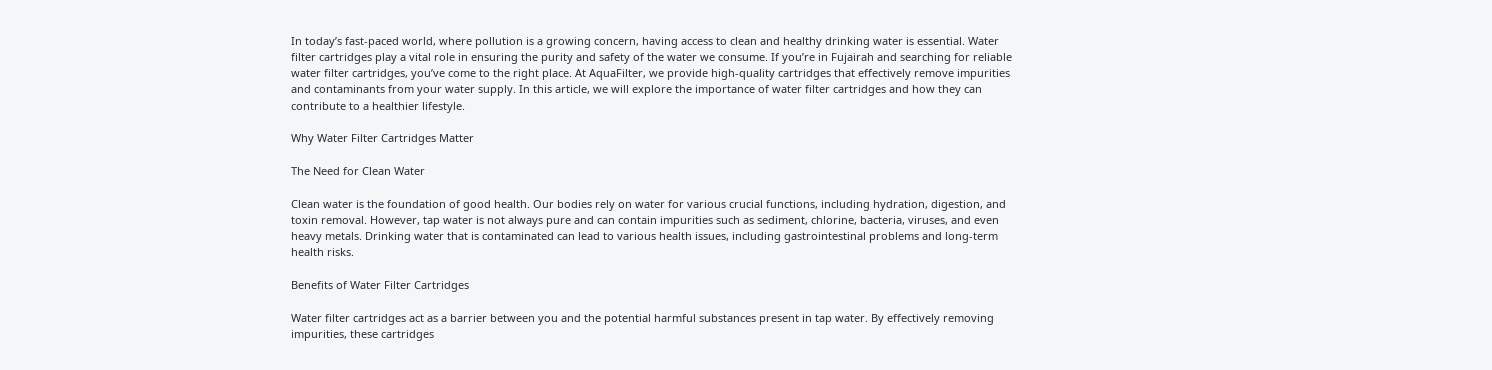In today’s fast-paced world, where pollution is a growing concern, having access to clean and healthy drinking water is essential. Water filter cartridges play a vital role in ensuring the purity and safety of the water we consume. If you’re in Fujairah and searching for reliable water filter cartridges, you’ve come to the right place. At AquaFilter, we provide high-quality cartridges that effectively remove impurities and contaminants from your water supply. In this article, we will explore the importance of water filter cartridges and how they can contribute to a healthier lifestyle.

Why Water Filter Cartridges Matter

The Need for Clean Water

Clean water is the foundation of good health. Our bodies rely on water for various crucial functions, including hydration, digestion, and toxin removal. However, tap water is not always pure and can contain impurities such as sediment, chlorine, bacteria, viruses, and even heavy metals. Drinking water that is contaminated can lead to various health issues, including gastrointestinal problems and long-term health risks.

Benefits of Water Filter Cartridges

Water filter cartridges act as a barrier between you and the potential harmful substances present in tap water. By effectively removing impurities, these cartridges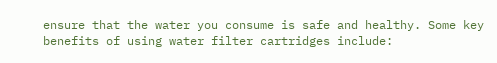ensure that the water you consume is safe and healthy. Some key benefits of using water filter cartridges include: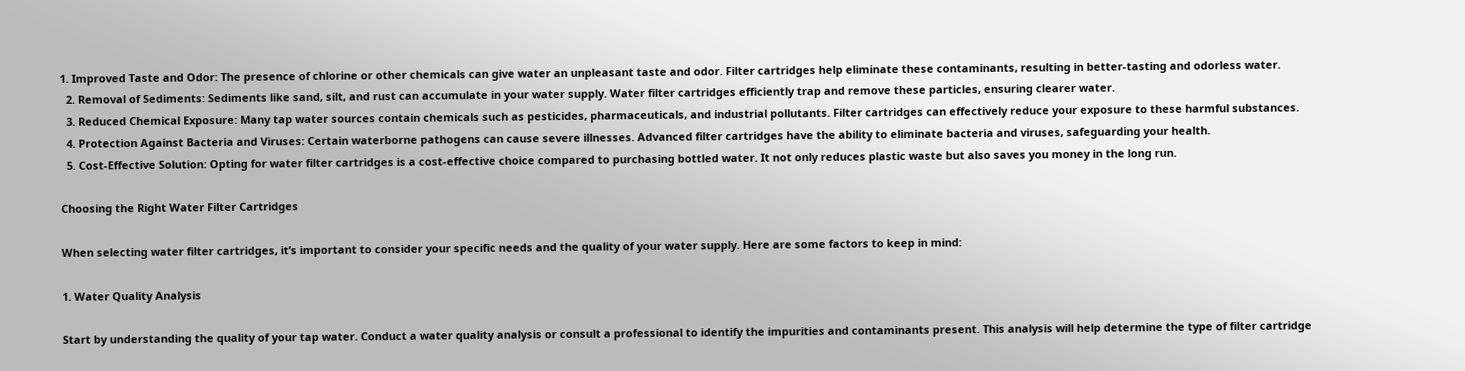1. Improved Taste and Odor: The presence of chlorine or other chemicals can give water an unpleasant taste and odor. Filter cartridges help eliminate these contaminants, resulting in better-tasting and odorless water.
  2. Removal of Sediments: Sediments like sand, silt, and rust can accumulate in your water supply. Water filter cartridges efficiently trap and remove these particles, ensuring clearer water.
  3. Reduced Chemical Exposure: Many tap water sources contain chemicals such as pesticides, pharmaceuticals, and industrial pollutants. Filter cartridges can effectively reduce your exposure to these harmful substances.
  4. Protection Against Bacteria and Viruses: Certain waterborne pathogens can cause severe illnesses. Advanced filter cartridges have the ability to eliminate bacteria and viruses, safeguarding your health.
  5. Cost-Effective Solution: Opting for water filter cartridges is a cost-effective choice compared to purchasing bottled water. It not only reduces plastic waste but also saves you money in the long run.

Choosing the Right Water Filter Cartridges

When selecting water filter cartridges, it’s important to consider your specific needs and the quality of your water supply. Here are some factors to keep in mind:

1. Water Quality Analysis

Start by understanding the quality of your tap water. Conduct a water quality analysis or consult a professional to identify the impurities and contaminants present. This analysis will help determine the type of filter cartridge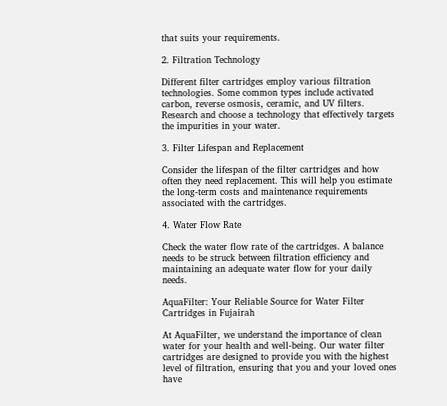that suits your requirements.

2. Filtration Technology

Different filter cartridges employ various filtration technologies. Some common types include activated carbon, reverse osmosis, ceramic, and UV filters. Research and choose a technology that effectively targets the impurities in your water.

3. Filter Lifespan and Replacement

Consider the lifespan of the filter cartridges and how often they need replacement. This will help you estimate the long-term costs and maintenance requirements associated with the cartridges.

4. Water Flow Rate

Check the water flow rate of the cartridges. A balance needs to be struck between filtration efficiency and maintaining an adequate water flow for your daily needs.

AquaFilter: Your Reliable Source for Water Filter Cartridges in Fujairah

At AquaFilter, we understand the importance of clean water for your health and well-being. Our water filter cartridges are designed to provide you with the highest level of filtration, ensuring that you and your loved ones have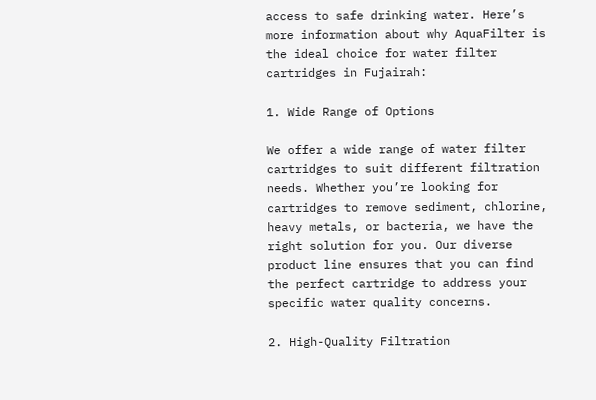access to safe drinking water. Here’s more information about why AquaFilter is the ideal choice for water filter cartridges in Fujairah:

1. Wide Range of Options

We offer a wide range of water filter cartridges to suit different filtration needs. Whether you’re looking for cartridges to remove sediment, chlorine, heavy metals, or bacteria, we have the right solution for you. Our diverse product line ensures that you can find the perfect cartridge to address your specific water quality concerns.

2. High-Quality Filtration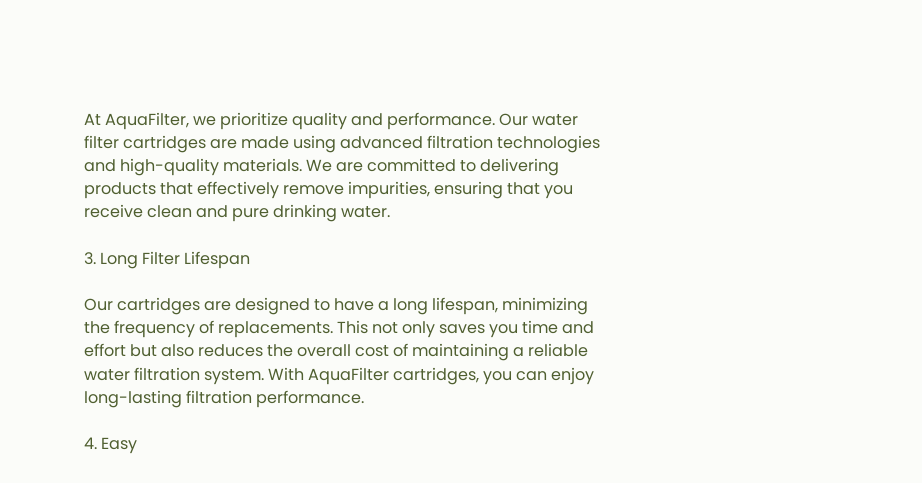At AquaFilter, we prioritize quality and performance. Our water filter cartridges are made using advanced filtration technologies and high-quality materials. We are committed to delivering products that effectively remove impurities, ensuring that you receive clean and pure drinking water.

3. Long Filter Lifespan

Our cartridges are designed to have a long lifespan, minimizing the frequency of replacements. This not only saves you time and effort but also reduces the overall cost of maintaining a reliable water filtration system. With AquaFilter cartridges, you can enjoy long-lasting filtration performance.

4. Easy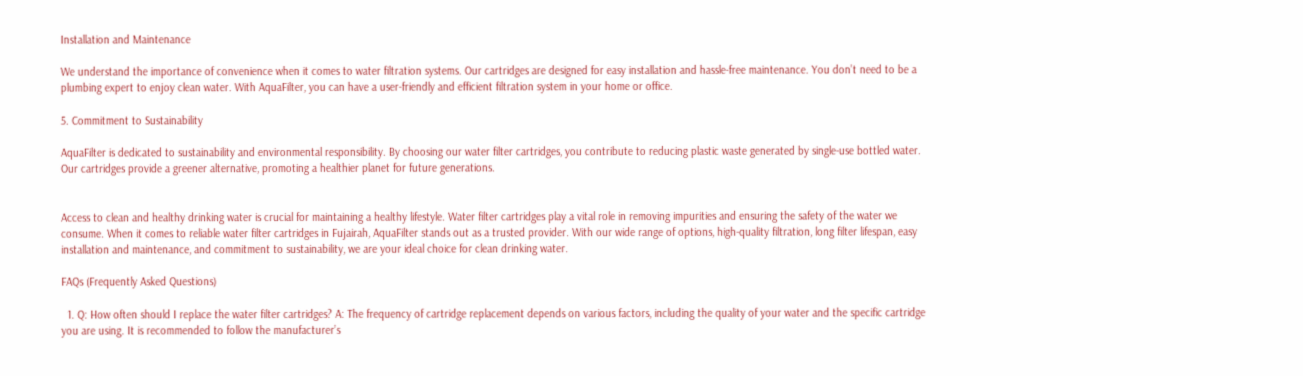Installation and Maintenance

We understand the importance of convenience when it comes to water filtration systems. Our cartridges are designed for easy installation and hassle-free maintenance. You don’t need to be a plumbing expert to enjoy clean water. With AquaFilter, you can have a user-friendly and efficient filtration system in your home or office.

5. Commitment to Sustainability

AquaFilter is dedicated to sustainability and environmental responsibility. By choosing our water filter cartridges, you contribute to reducing plastic waste generated by single-use bottled water. Our cartridges provide a greener alternative, promoting a healthier planet for future generations.


Access to clean and healthy drinking water is crucial for maintaining a healthy lifestyle. Water filter cartridges play a vital role in removing impurities and ensuring the safety of the water we consume. When it comes to reliable water filter cartridges in Fujairah, AquaFilter stands out as a trusted provider. With our wide range of options, high-quality filtration, long filter lifespan, easy installation and maintenance, and commitment to sustainability, we are your ideal choice for clean drinking water.

FAQs (Frequently Asked Questions)

  1. Q: How often should I replace the water filter cartridges? A: The frequency of cartridge replacement depends on various factors, including the quality of your water and the specific cartridge you are using. It is recommended to follow the manufacturer’s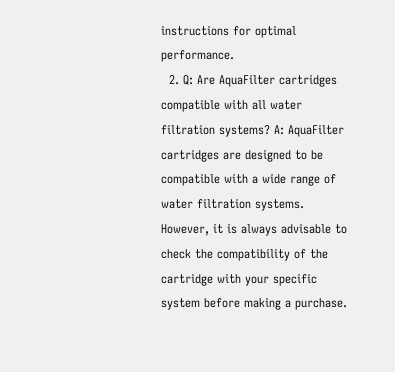instructions for optimal performance.
  2. Q: Are AquaFilter cartridges compatible with all water filtration systems? A: AquaFilter cartridges are designed to be compatible with a wide range of water filtration systems. However, it is always advisable to check the compatibility of the cartridge with your specific system before making a purchase.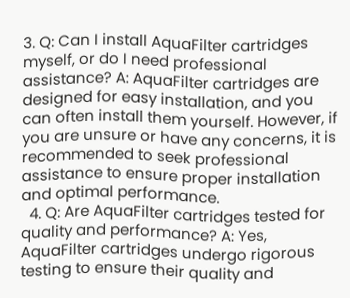3. Q: Can I install AquaFilter cartridges myself, or do I need professional assistance? A: AquaFilter cartridges are designed for easy installation, and you can often install them yourself. However, if you are unsure or have any concerns, it is recommended to seek professional assistance to ensure proper installation and optimal performance.
  4. Q: Are AquaFilter cartridges tested for quality and performance? A: Yes, AquaFilter cartridges undergo rigorous testing to ensure their quality and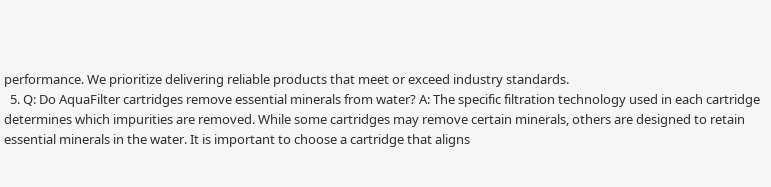performance. We prioritize delivering reliable products that meet or exceed industry standards.
  5. Q: Do AquaFilter cartridges remove essential minerals from water? A: The specific filtration technology used in each cartridge determines which impurities are removed. While some cartridges may remove certain minerals, others are designed to retain essential minerals in the water. It is important to choose a cartridge that aligns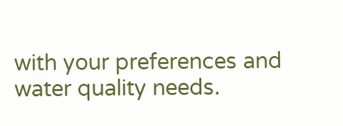with your preferences and water quality needs.